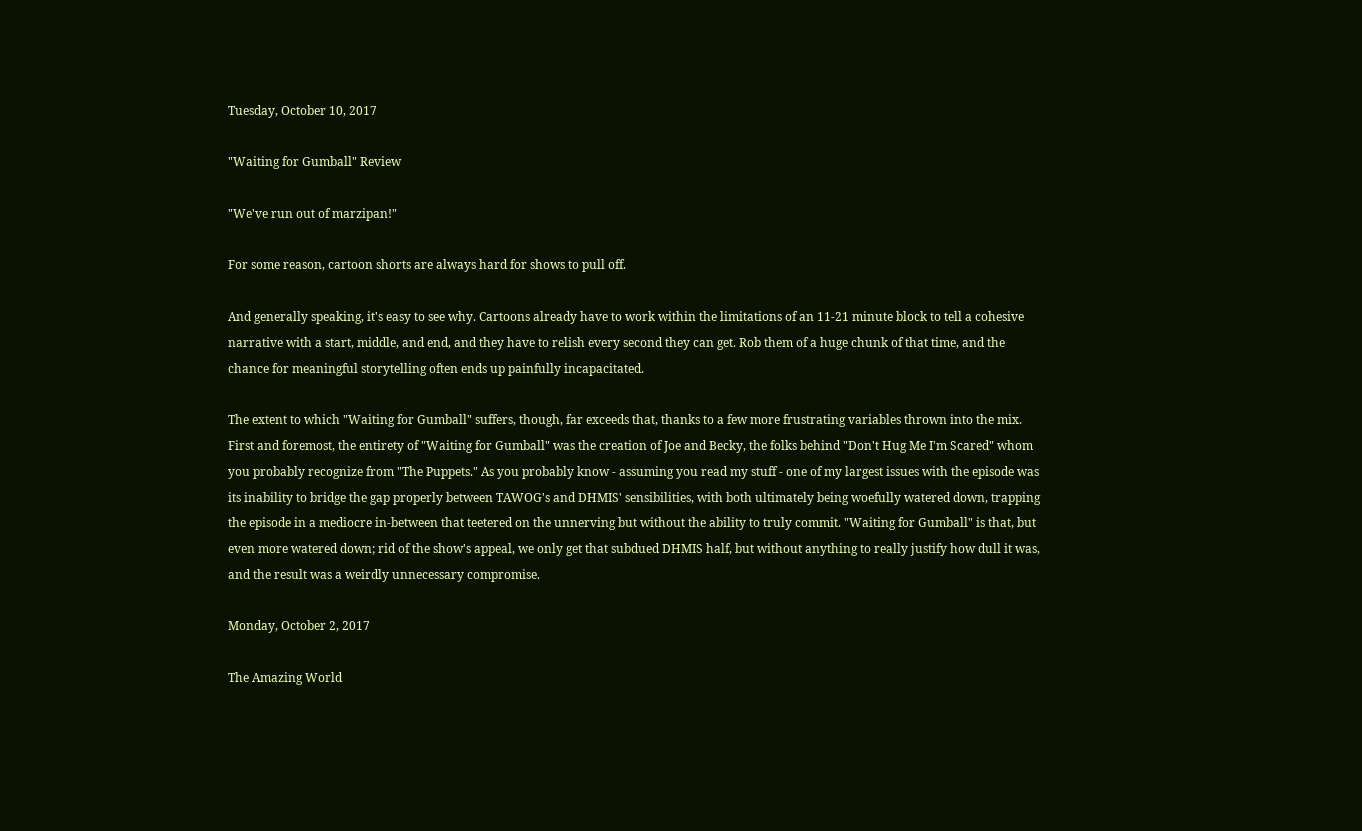Tuesday, October 10, 2017

"Waiting for Gumball" Review

"We've run out of marzipan!"

For some reason, cartoon shorts are always hard for shows to pull off.

And generally speaking, it's easy to see why. Cartoons already have to work within the limitations of an 11-21 minute block to tell a cohesive narrative with a start, middle, and end, and they have to relish every second they can get. Rob them of a huge chunk of that time, and the chance for meaningful storytelling often ends up painfully incapacitated.

The extent to which "Waiting for Gumball" suffers, though, far exceeds that, thanks to a few more frustrating variables thrown into the mix. First and foremost, the entirety of "Waiting for Gumball" was the creation of Joe and Becky, the folks behind "Don't Hug Me I'm Scared" whom you probably recognize from "The Puppets." As you probably know - assuming you read my stuff - one of my largest issues with the episode was its inability to bridge the gap properly between TAWOG's and DHMIS' sensibilities, with both ultimately being woefully watered down, trapping the episode in a mediocre in-between that teetered on the unnerving but without the ability to truly commit. "Waiting for Gumball" is that, but even more watered down; rid of the show's appeal, we only get that subdued DHMIS half, but without anything to really justify how dull it was, and the result was a weirdly unnecessary compromise.

Monday, October 2, 2017

The Amazing World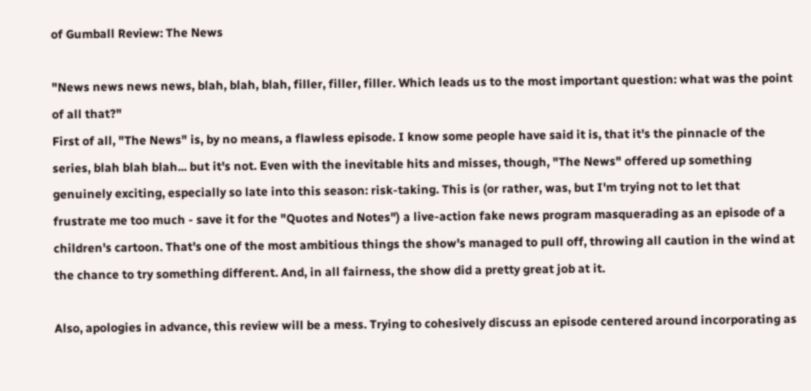of Gumball Review: The News

"News news news news, blah, blah, blah, filler, filler, filler. Which leads us to the most important question: what was the point of all that?"
First of all, "The News" is, by no means, a flawless episode. I know some people have said it is, that it's the pinnacle of the series, blah blah blah... but it's not. Even with the inevitable hits and misses, though, "The News" offered up something genuinely exciting, especially so late into this season: risk-taking. This is (or rather, was, but I'm trying not to let that frustrate me too much - save it for the "Quotes and Notes") a live-action fake news program masquerading as an episode of a children's cartoon. That's one of the most ambitious things the show's managed to pull off, throwing all caution in the wind at the chance to try something different. And, in all fairness, the show did a pretty great job at it.

Also, apologies in advance, this review will be a mess. Trying to cohesively discuss an episode centered around incorporating as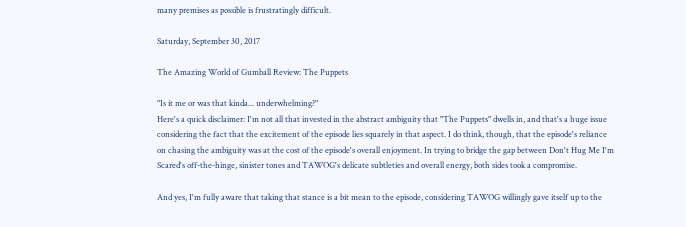many premises as possible is frustratingly difficult.

Saturday, September 30, 2017

The Amazing World of Gumball Review: The Puppets

"Is it me or was that kinda... underwhelming?"
Here's a quick disclaimer: I'm not all that invested in the abstract ambiguity that "The Puppets" dwells in, and that's a huge issue considering the fact that the excitement of the episode lies squarely in that aspect. I do think, though, that the episode's reliance on chasing the ambiguity was at the cost of the episode's overall enjoyment. In trying to bridge the gap between Don't Hug Me I'm Scared's off-the-hinge, sinister tones and TAWOG's delicate subtleties and overall energy, both sides took a compromise.

And yes, I'm fully aware that taking that stance is a bit mean to the episode, considering TAWOG willingly gave itself up to the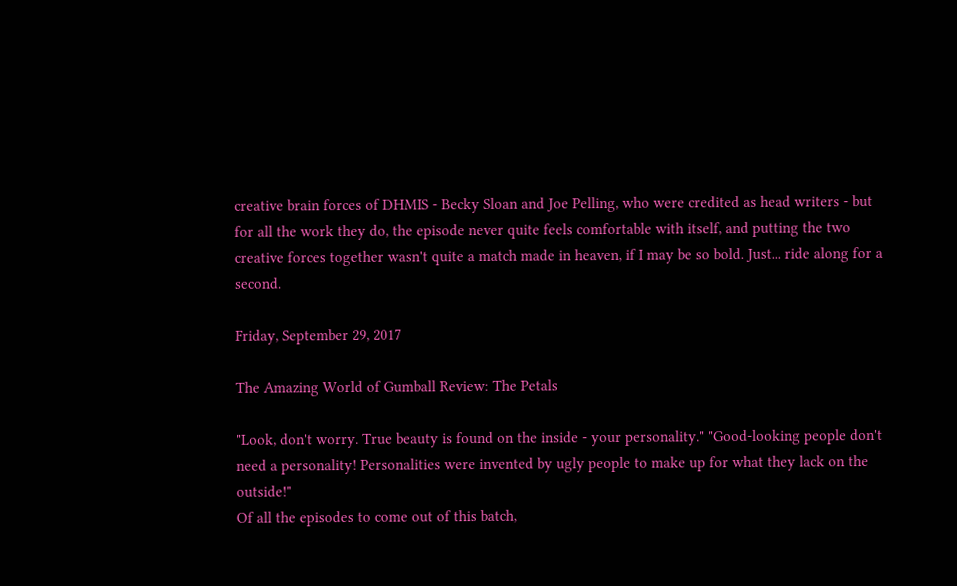creative brain forces of DHMIS - Becky Sloan and Joe Pelling, who were credited as head writers - but for all the work they do, the episode never quite feels comfortable with itself, and putting the two creative forces together wasn't quite a match made in heaven, if I may be so bold. Just... ride along for a second.

Friday, September 29, 2017

The Amazing World of Gumball Review: The Petals

"Look, don't worry. True beauty is found on the inside - your personality." "Good-looking people don't need a personality! Personalities were invented by ugly people to make up for what they lack on the outside!"
Of all the episodes to come out of this batch,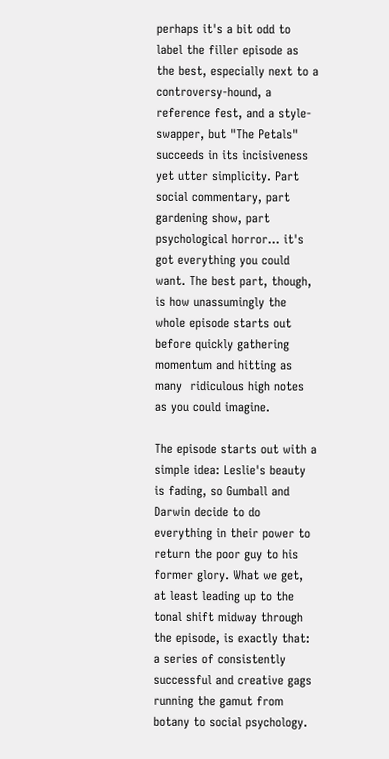perhaps it's a bit odd to label the filler episode as the best, especially next to a controversy-hound, a reference fest, and a style-swapper, but "The Petals" succeeds in its incisiveness yet utter simplicity. Part social commentary, part gardening show, part psychological horror... it's got everything you could want. The best part, though, is how unassumingly the whole episode starts out before quickly gathering momentum and hitting as many  ridiculous high notes as you could imagine.

The episode starts out with a simple idea: Leslie's beauty is fading, so Gumball and Darwin decide to do everything in their power to return the poor guy to his former glory. What we get, at least leading up to the tonal shift midway through the episode, is exactly that: a series of consistently successful and creative gags running the gamut from botany to social psychology.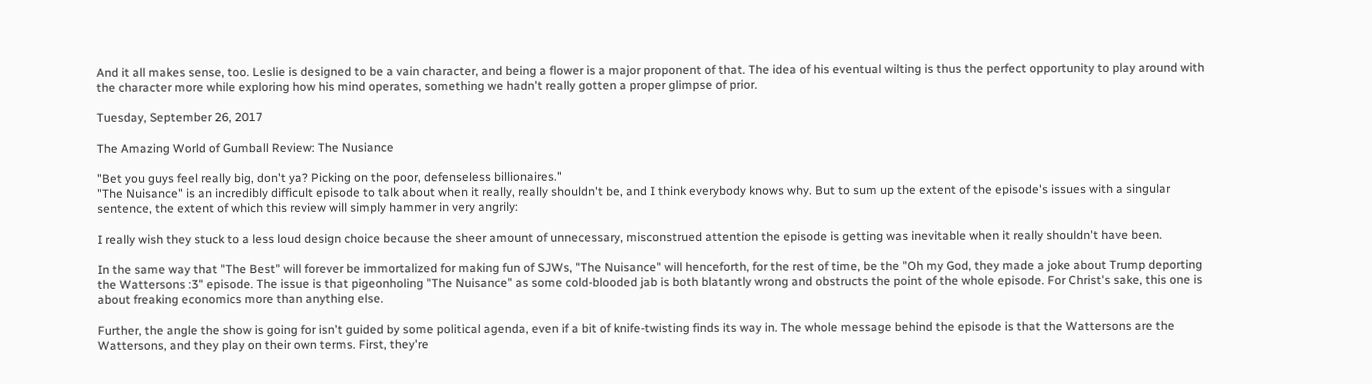And it all makes sense, too. Leslie is designed to be a vain character, and being a flower is a major proponent of that. The idea of his eventual wilting is thus the perfect opportunity to play around with the character more while exploring how his mind operates, something we hadn't really gotten a proper glimpse of prior.

Tuesday, September 26, 2017

The Amazing World of Gumball Review: The Nusiance

"Bet you guys feel really big, don't ya? Picking on the poor, defenseless billionaires."
"The Nuisance" is an incredibly difficult episode to talk about when it really, really shouldn't be, and I think everybody knows why. But to sum up the extent of the episode's issues with a singular sentence, the extent of which this review will simply hammer in very angrily:

I really wish they stuck to a less loud design choice because the sheer amount of unnecessary, misconstrued attention the episode is getting was inevitable when it really shouldn't have been.

In the same way that "The Best" will forever be immortalized for making fun of SJWs, "The Nuisance" will henceforth, for the rest of time, be the "Oh my God, they made a joke about Trump deporting the Wattersons :3" episode. The issue is that pigeonholing "The Nuisance" as some cold-blooded jab is both blatantly wrong and obstructs the point of the whole episode. For Christ's sake, this one is about freaking economics more than anything else.

Further, the angle the show is going for isn't guided by some political agenda, even if a bit of knife-twisting finds its way in. The whole message behind the episode is that the Wattersons are the Wattersons, and they play on their own terms. First, they're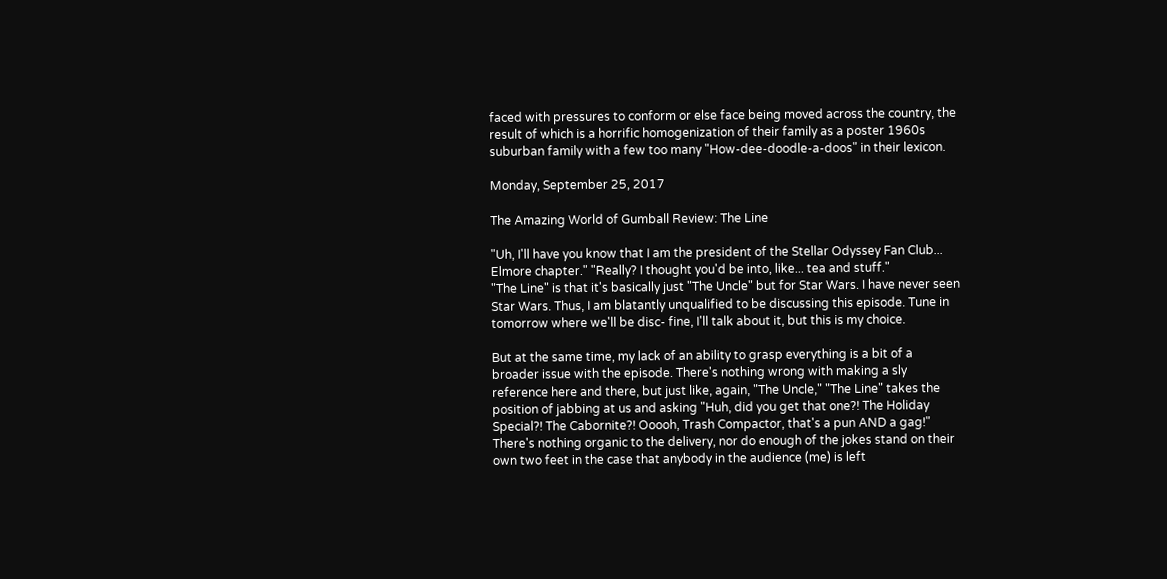faced with pressures to conform or else face being moved across the country, the result of which is a horrific homogenization of their family as a poster 1960s suburban family with a few too many "How-dee-doodle-a-doos" in their lexicon.

Monday, September 25, 2017

The Amazing World of Gumball Review: The Line

"Uh, I'll have you know that I am the president of the Stellar Odyssey Fan Club... Elmore chapter." "Really? I thought you'd be into, like... tea and stuff."
"The Line" is that it's basically just "The Uncle" but for Star Wars. I have never seen Star Wars. Thus, I am blatantly unqualified to be discussing this episode. Tune in tomorrow where we'll be disc- fine, I'll talk about it, but this is my choice.

But at the same time, my lack of an ability to grasp everything is a bit of a broader issue with the episode. There's nothing wrong with making a sly reference here and there, but just like, again, "The Uncle," "The Line" takes the position of jabbing at us and asking "Huh, did you get that one?! The Holiday Special?! The Cabornite?! Ooooh, Trash Compactor, that's a pun AND a gag!" There's nothing organic to the delivery, nor do enough of the jokes stand on their own two feet in the case that anybody in the audience (me) is left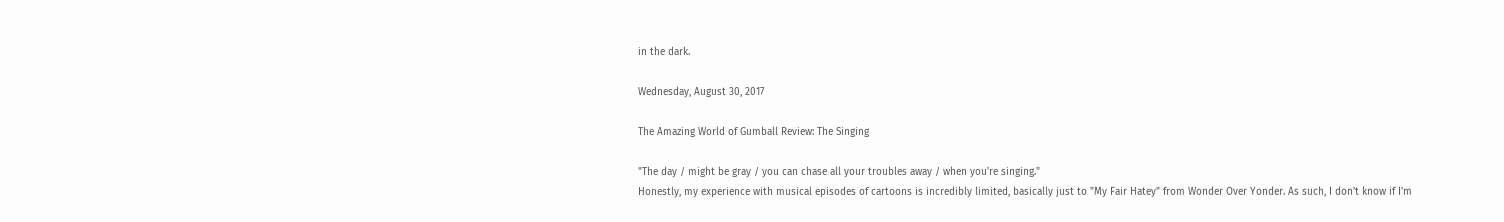in the dark.

Wednesday, August 30, 2017

The Amazing World of Gumball Review: The Singing

"The day / might be gray / you can chase all your troubles away / when you're singing."
Honestly, my experience with musical episodes of cartoons is incredibly limited, basically just to "My Fair Hatey" from Wonder Over Yonder. As such, I don't know if I'm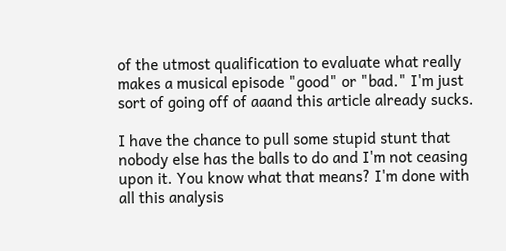of the utmost qualification to evaluate what really makes a musical episode "good" or "bad." I'm just sort of going off of aaand this article already sucks.

I have the chance to pull some stupid stunt that nobody else has the balls to do and I'm not ceasing upon it. You know what that means? I'm done with all this analysis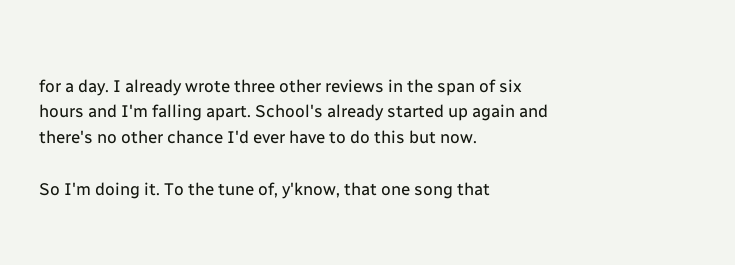for a day. I already wrote three other reviews in the span of six hours and I'm falling apart. School's already started up again and there's no other chance I'd ever have to do this but now.

So I'm doing it. To the tune of, y'know, that one song that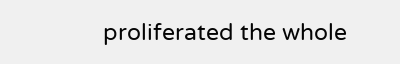proliferated the whole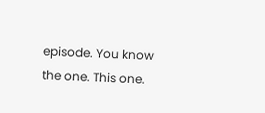episode. You know the one. This one.